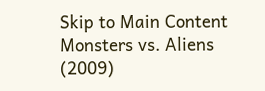Skip to Main Content
Monsters vs. Aliens (2009)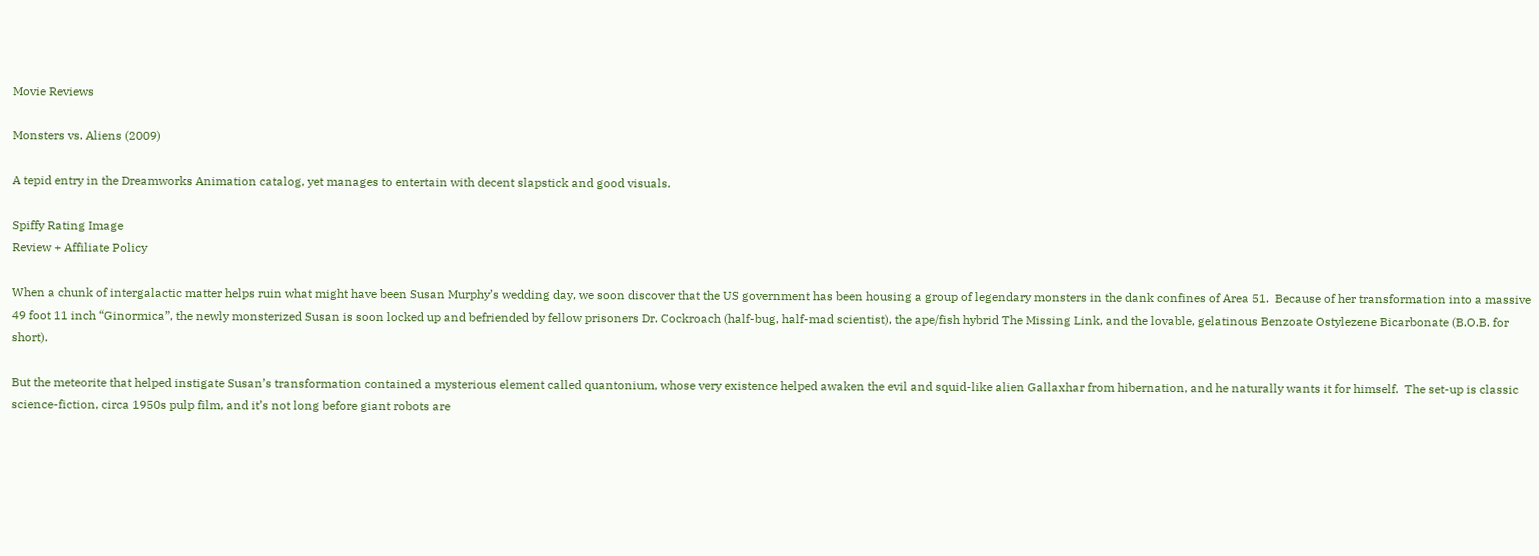Movie Reviews

Monsters vs. Aliens (2009)

A tepid entry in the Dreamworks Animation catalog, yet manages to entertain with decent slapstick and good visuals.

Spiffy Rating Image
Review + Affiliate Policy

When a chunk of intergalactic matter helps ruin what might have been Susan Murphy’s wedding day, we soon discover that the US government has been housing a group of legendary monsters in the dank confines of Area 51.  Because of her transformation into a massive 49 foot 11 inch “Ginormica”, the newly monsterized Susan is soon locked up and befriended by fellow prisoners Dr. Cockroach (half-bug, half-mad scientist), the ape/fish hybrid The Missing Link, and the lovable, gelatinous Benzoate Ostylezene Bicarbonate (B.O.B. for short).

But the meteorite that helped instigate Susan’s transformation contained a mysterious element called quantonium, whose very existence helped awaken the evil and squid-like alien Gallaxhar from hibernation, and he naturally wants it for himself.  The set-up is classic science-fiction, circa 1950s pulp film, and it’s not long before giant robots are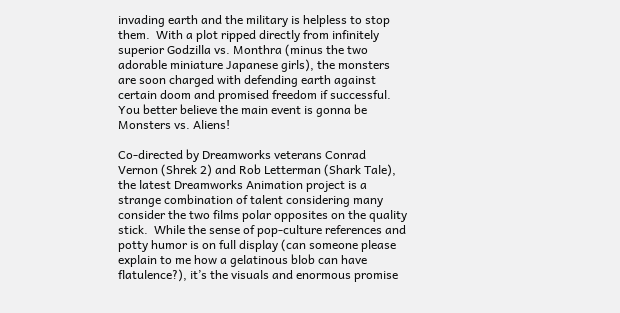invading earth and the military is helpless to stop them.  With a plot ripped directly from infinitely superior Godzilla vs. Monthra (minus the two adorable miniature Japanese girls), the monsters are soon charged with defending earth against certain doom and promised freedom if successful.  You better believe the main event is gonna be Monsters vs. Aliens!

Co-directed by Dreamworks veterans Conrad Vernon (Shrek 2) and Rob Letterman (Shark Tale), the latest Dreamworks Animation project is a strange combination of talent considering many consider the two films polar opposites on the quality stick.  While the sense of pop-culture references and potty humor is on full display (can someone please explain to me how a gelatinous blob can have flatulence?), it’s the visuals and enormous promise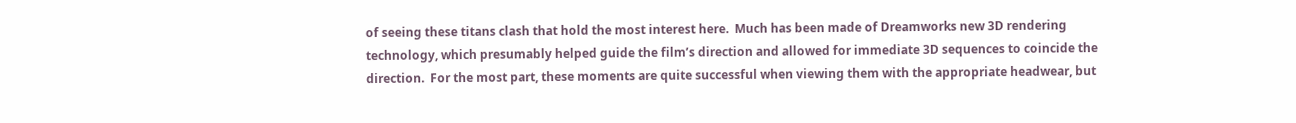of seeing these titans clash that hold the most interest here.  Much has been made of Dreamworks new 3D rendering technology, which presumably helped guide the film’s direction and allowed for immediate 3D sequences to coincide the direction.  For the most part, these moments are quite successful when viewing them with the appropriate headwear, but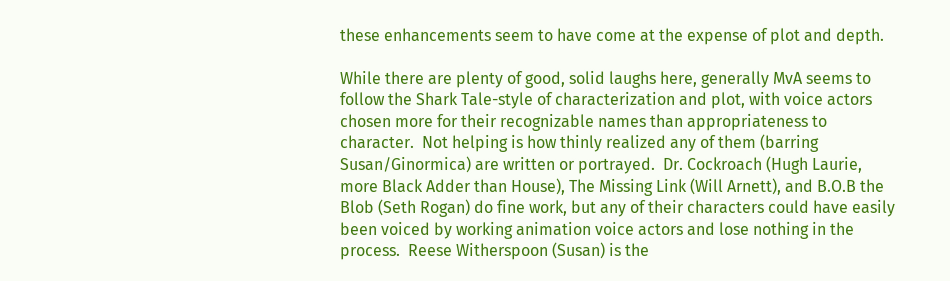these enhancements seem to have come at the expense of plot and depth.

While there are plenty of good, solid laughs here, generally MvA seems to follow the Shark Tale-style of characterization and plot, with voice actors chosen more for their recognizable names than appropriateness to character.  Not helping is how thinly realized any of them (barring Susan/Ginormica) are written or portrayed.  Dr. Cockroach (Hugh Laurie, more Black Adder than House), The Missing Link (Will Arnett), and B.O.B the Blob (Seth Rogan) do fine work, but any of their characters could have easily been voiced by working animation voice actors and lose nothing in the process.  Reese Witherspoon (Susan) is the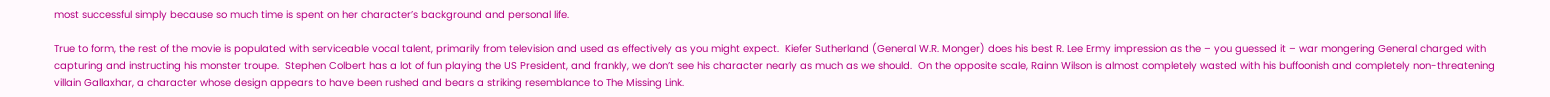most successful simply because so much time is spent on her character’s background and personal life.

True to form, the rest of the movie is populated with serviceable vocal talent, primarily from television and used as effectively as you might expect.  Kiefer Sutherland (General W.R. Monger) does his best R. Lee Ermy impression as the – you guessed it – war mongering General charged with capturing and instructing his monster troupe.  Stephen Colbert has a lot of fun playing the US President, and frankly, we don’t see his character nearly as much as we should.  On the opposite scale, Rainn Wilson is almost completely wasted with his buffoonish and completely non-threatening villain Gallaxhar, a character whose design appears to have been rushed and bears a striking resemblance to The Missing Link.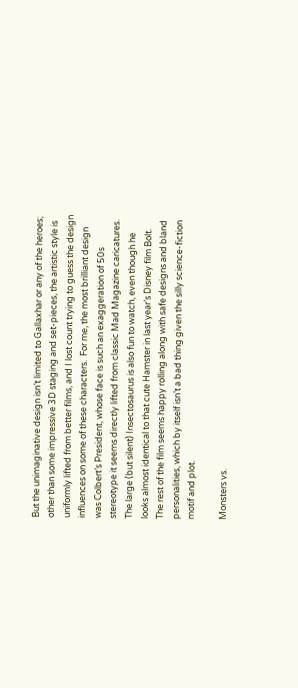But the unimaginative design isn’t limited to Gallaxhar or any of the heroes; other than some impressive 3D staging and set-pieces, the artistic style is uniformly lifted from better films, and I lost count trying to guess the design influences on some of these characters.  For me, the most brilliant design was Colbert’s President, whose face is such an exaggeration of 50s stereotype it seems directly lifted from classic Mad Magazine caricatures.  The large (but silent) Insectosaurus is also fun to watch, even though he looks almost identical to that cute Hamster in last year’s Disney film Bolt.  The rest of the film seems happy rolling along with safe designs and bland personalities, which by itself isn’t a bad thing given the silly science-fiction motif and plot.

Monsters vs.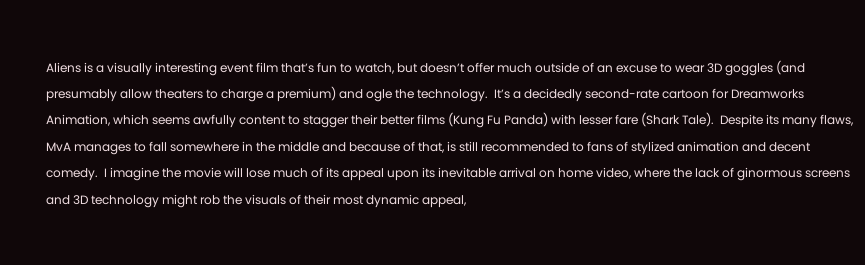Aliens is a visually interesting event film that’s fun to watch, but doesn’t offer much outside of an excuse to wear 3D goggles (and presumably allow theaters to charge a premium) and ogle the technology.  It’s a decidedly second-rate cartoon for Dreamworks Animation, which seems awfully content to stagger their better films (Kung Fu Panda) with lesser fare (Shark Tale).  Despite its many flaws, MvA manages to fall somewhere in the middle and because of that, is still recommended to fans of stylized animation and decent comedy.  I imagine the movie will lose much of its appeal upon its inevitable arrival on home video, where the lack of ginormous screens and 3D technology might rob the visuals of their most dynamic appeal,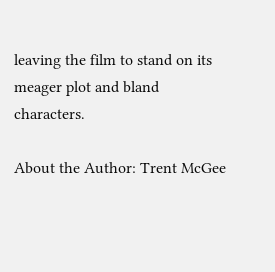leaving the film to stand on its meager plot and bland characters.

About the Author: Trent McGee